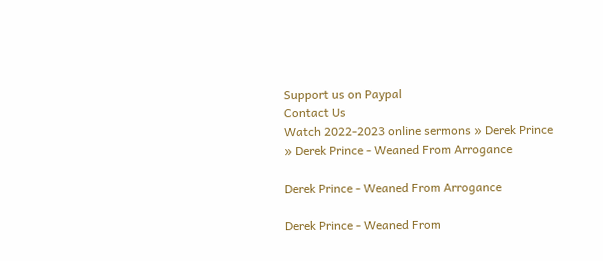Support us on Paypal
Contact Us
Watch 2022-2023 online sermons » Derek Prince » Derek Prince - Weaned From Arrogance

Derek Prince - Weaned From Arrogance

Derek Prince - Weaned From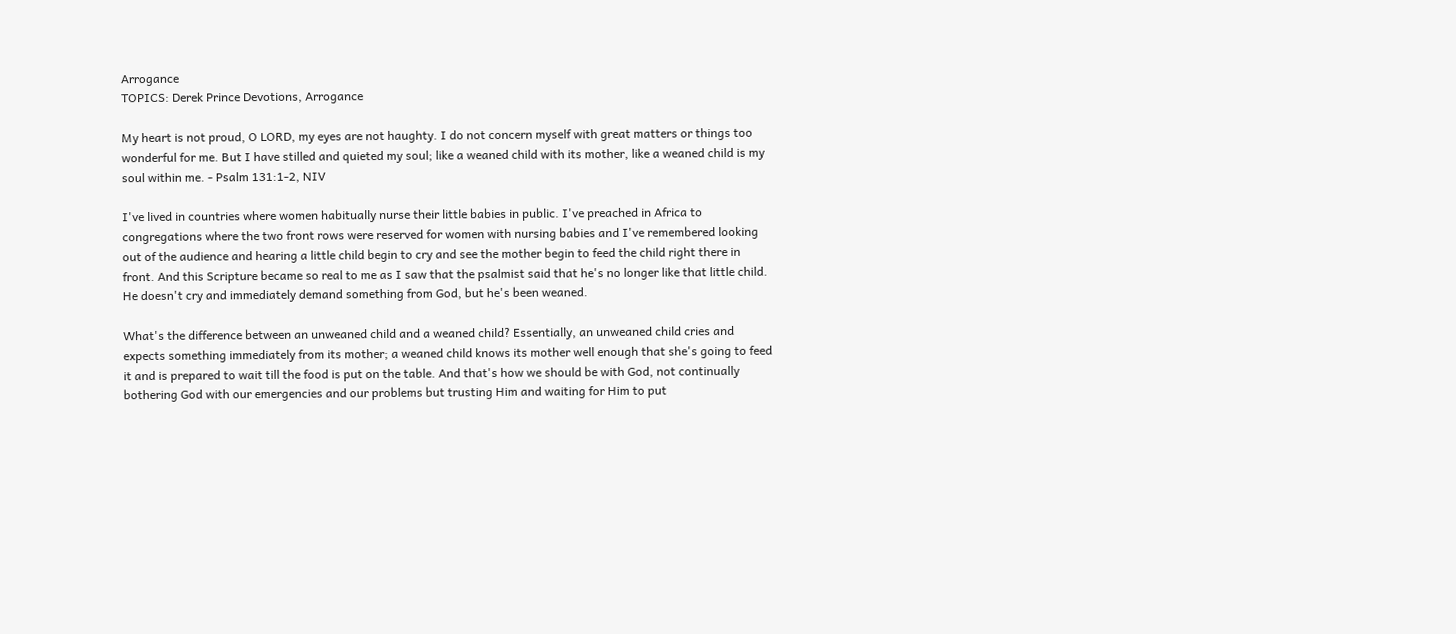Arrogance
TOPICS: Derek Prince Devotions, Arrogance

My heart is not proud, O LORD, my eyes are not haughty. I do not concern myself with great matters or things too wonderful for me. But I have stilled and quieted my soul; like a weaned child with its mother, like a weaned child is my soul within me. - Psalm 131:1-2, NIV

I've lived in countries where women habitually nurse their little babies in public. I've preached in Africa to congregations where the two front rows were reserved for women with nursing babies and I've remembered looking out of the audience and hearing a little child begin to cry and see the mother begin to feed the child right there in front. And this Scripture became so real to me as I saw that the psalmist said that he's no longer like that little child. He doesn't cry and immediately demand something from God, but he's been weaned.

What's the difference between an unweaned child and a weaned child? Essentially, an unweaned child cries and expects something immediately from its mother; a weaned child knows its mother well enough that she's going to feed it and is prepared to wait till the food is put on the table. And that's how we should be with God, not continually bothering God with our emergencies and our problems but trusting Him and waiting for Him to put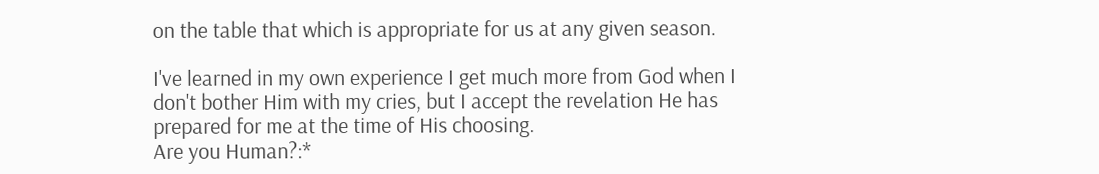on the table that which is appropriate for us at any given season.

I've learned in my own experience I get much more from God when I don't bother Him with my cries, but I accept the revelation He has prepared for me at the time of His choosing.
Are you Human?:*